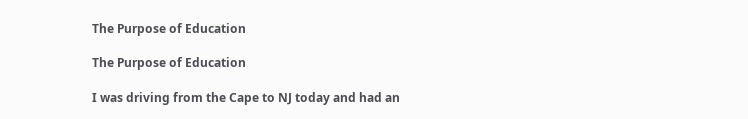The Purpose of Education

The Purpose of Education

I was driving from the Cape to NJ today and had an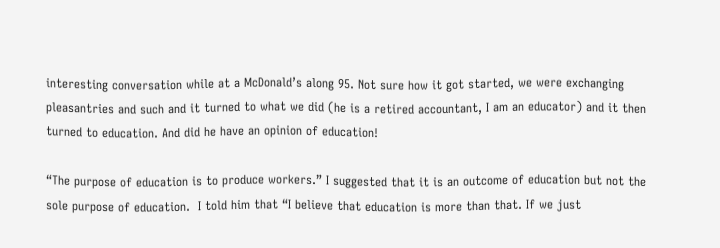interesting conversation while at a McDonald’s along 95. Not sure how it got started, we were exchanging pleasantries and such and it turned to what we did (he is a retired accountant, I am an educator) and it then turned to education. And did he have an opinion of education!

“The purpose of education is to produce workers.” I suggested that it is an outcome of education but not the sole purpose of education.  I told him that “I believe that education is more than that. If we just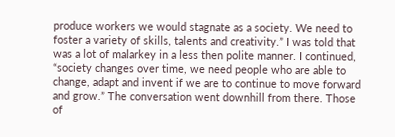produce workers we would stagnate as a society. We need to foster a variety of skills, talents and creativity.” I was told that was a lot of malarkey in a less then polite manner. I continued, “society changes over time, we need people who are able to change, adapt and invent if we are to continue to move forward and grow.” The conversation went downhill from there. Those of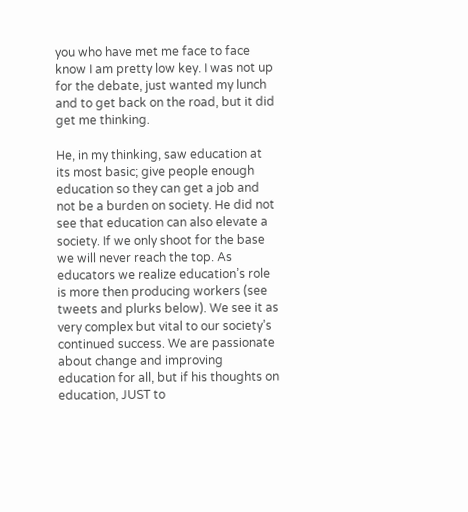you who have met me face to face know I am pretty low key. I was not up for the debate, just wanted my lunch and to get back on the road, but it did get me thinking.

He, in my thinking, saw education at its most basic; give people enough education so they can get a job and not be a burden on society. He did not see that education can also elevate a society. If we only shoot for the base we will never reach the top. As educators we realize education’s role is more then producing workers (see tweets and plurks below). We see it as very complex but vital to our society’s continued success. We are passionate about change and improving education for all, but if his thoughts on education, JUST to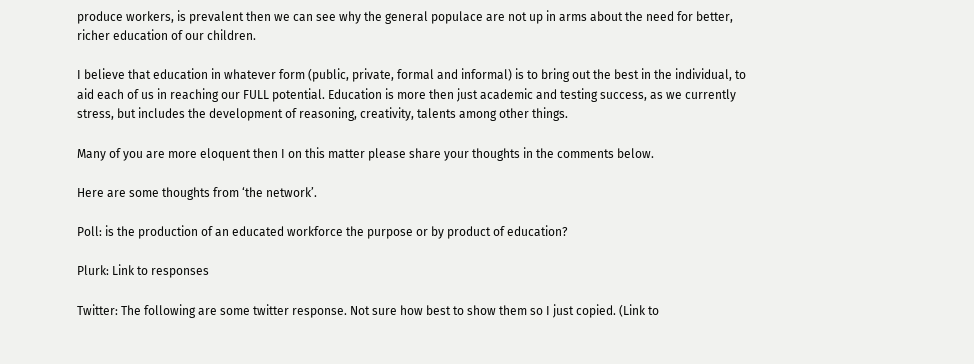produce workers, is prevalent then we can see why the general populace are not up in arms about the need for better, richer education of our children.

I believe that education in whatever form (public, private, formal and informal) is to bring out the best in the individual, to aid each of us in reaching our FULL potential. Education is more then just academic and testing success, as we currently stress, but includes the development of reasoning, creativity, talents among other things.

Many of you are more eloquent then I on this matter please share your thoughts in the comments below.

Here are some thoughts from ‘the network’.

Poll: is the production of an educated workforce the purpose or by product of education?

Plurk: Link to responses

Twitter: The following are some twitter response. Not sure how best to show them so I just copied. (Link to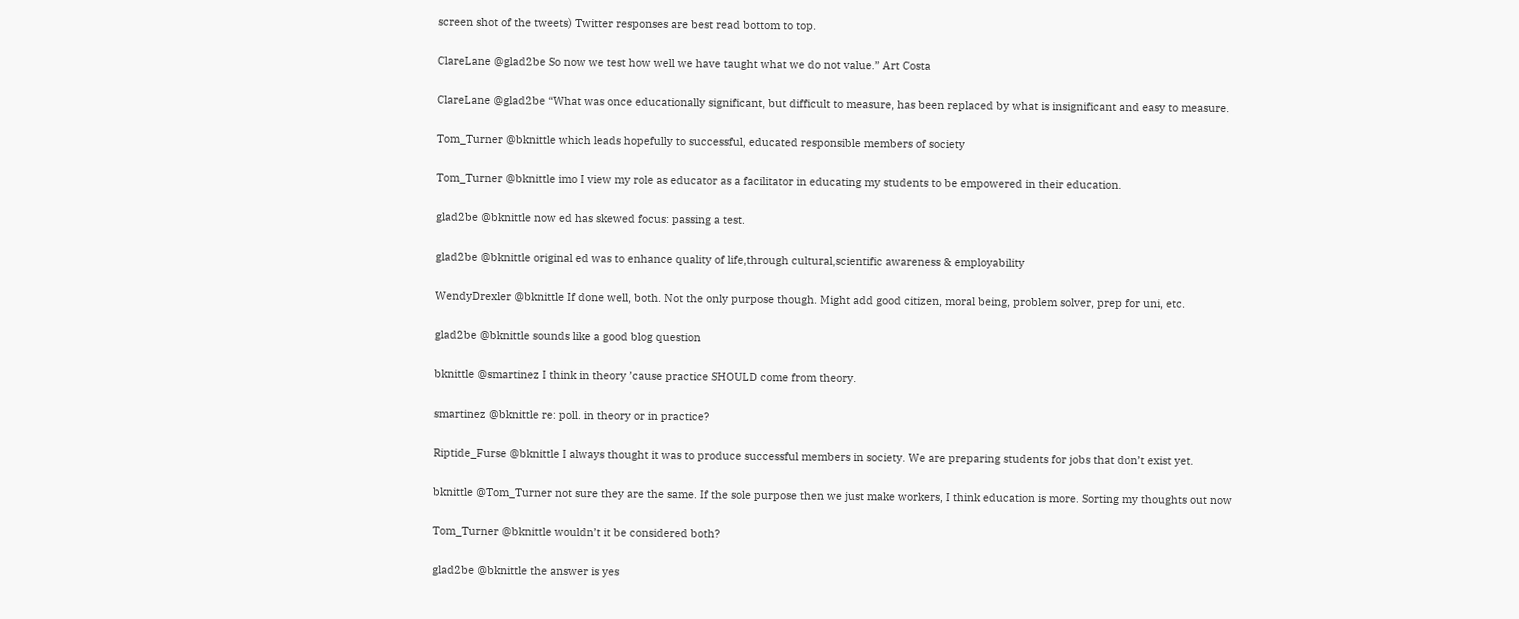screen shot of the tweets) Twitter responses are best read bottom to top.

ClareLane @glad2be So now we test how well we have taught what we do not value.” Art Costa

ClareLane @glad2be “What was once educationally significant, but difficult to measure, has been replaced by what is insignificant and easy to measure.

Tom_Turner @bknittle which leads hopefully to successful, educated responsible members of society

Tom_Turner @bknittle imo I view my role as educator as a facilitator in educating my students to be empowered in their education.

glad2be @bknittle now ed has skewed focus: passing a test.

glad2be @bknittle original ed was to enhance quality of life,through cultural,scientific awareness & employability

WendyDrexler @bknittle If done well, both. Not the only purpose though. Might add good citizen, moral being, problem solver, prep for uni, etc.

glad2be @bknittle sounds like a good blog question

bknittle @smartinez I think in theory ’cause practice SHOULD come from theory.

smartinez @bknittle re: poll. in theory or in practice?

Riptide_Furse @bknittle I always thought it was to produce successful members in society. We are preparing students for jobs that don’t exist yet.

bknittle @Tom_Turner not sure they are the same. If the sole purpose then we just make workers, I think education is more. Sorting my thoughts out now

Tom_Turner @bknittle wouldn’t it be considered both?

glad2be @bknittle the answer is yes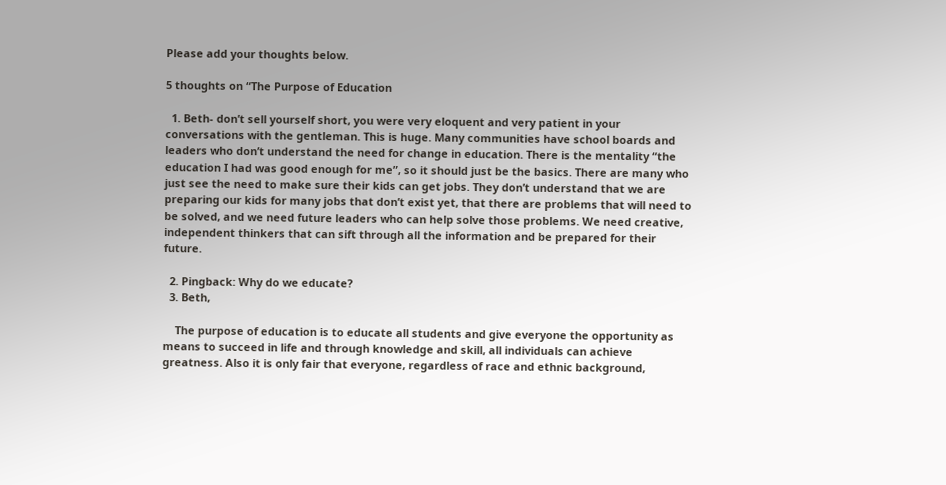Please add your thoughts below.

5 thoughts on “The Purpose of Education

  1. Beth- don’t sell yourself short, you were very eloquent and very patient in your conversations with the gentleman. This is huge. Many communities have school boards and leaders who don’t understand the need for change in education. There is the mentality “the education I had was good enough for me”, so it should just be the basics. There are many who just see the need to make sure their kids can get jobs. They don’t understand that we are preparing our kids for many jobs that don’t exist yet, that there are problems that will need to be solved, and we need future leaders who can help solve those problems. We need creative, independent thinkers that can sift through all the information and be prepared for their future.

  2. Pingback: Why do we educate?
  3. Beth,

    The purpose of education is to educate all students and give everyone the opportunity as means to succeed in life and through knowledge and skill, all individuals can achieve greatness. Also it is only fair that everyone, regardless of race and ethnic background,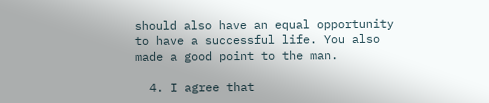should also have an equal opportunity to have a successful life. You also made a good point to the man.

  4. I agree that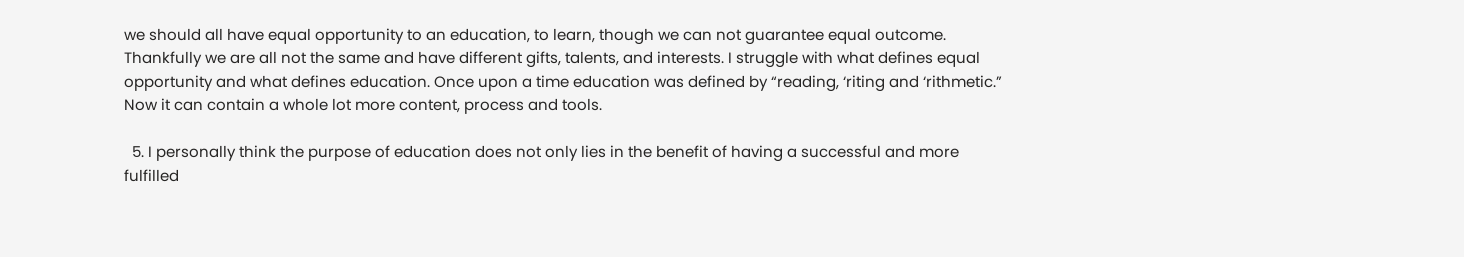we should all have equal opportunity to an education, to learn, though we can not guarantee equal outcome. Thankfully we are all not the same and have different gifts, talents, and interests. I struggle with what defines equal opportunity and what defines education. Once upon a time education was defined by “reading, ‘riting and ‘rithmetic.” Now it can contain a whole lot more content, process and tools.

  5. I personally think the purpose of education does not only lies in the benefit of having a successful and more fulfilled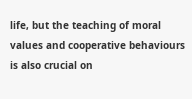life, but the teaching of moral values and cooperative behaviours is also crucial on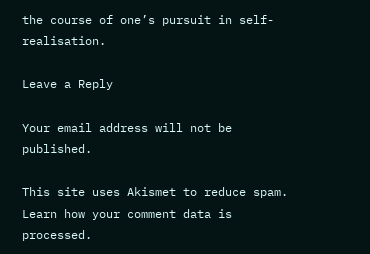the course of one’s pursuit in self-realisation.

Leave a Reply

Your email address will not be published.

This site uses Akismet to reduce spam. Learn how your comment data is processed.